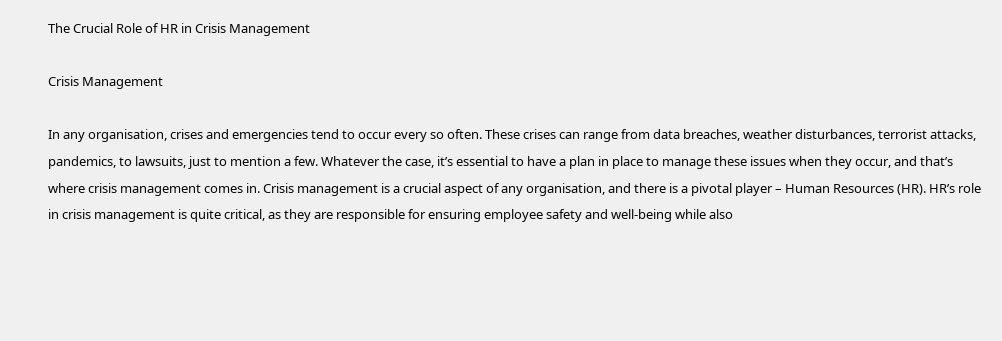The Crucial Role of HR in Crisis Management

Crisis Management

In any organisation, crises and emergencies tend to occur every so often. These crises can range from data breaches, weather disturbances, terrorist attacks, pandemics, to lawsuits, just to mention a few. Whatever the case, it’s essential to have a plan in place to manage these issues when they occur, and that’s where crisis management comes in. Crisis management is a crucial aspect of any organisation, and there is a pivotal player – Human Resources (HR). HR’s role in crisis management is quite critical, as they are responsible for ensuring employee safety and well-being while also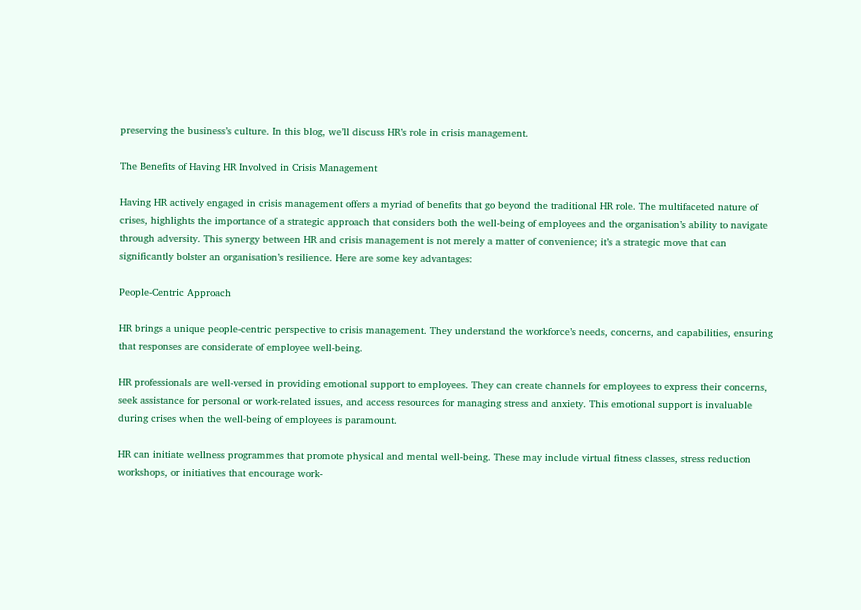preserving the business’s culture. In this blog, we’ll discuss HR’s role in crisis management.

The Benefits of Having HR Involved in Crisis Management

Having HR actively engaged in crisis management offers a myriad of benefits that go beyond the traditional HR role. The multifaceted nature of crises, highlights the importance of a strategic approach that considers both the well-being of employees and the organisation’s ability to navigate through adversity. This synergy between HR and crisis management is not merely a matter of convenience; it’s a strategic move that can significantly bolster an organisation’s resilience. Here are some key advantages:

People-Centric Approach

HR brings a unique people-centric perspective to crisis management. They understand the workforce’s needs, concerns, and capabilities, ensuring that responses are considerate of employee well-being.

HR professionals are well-versed in providing emotional support to employees. They can create channels for employees to express their concerns, seek assistance for personal or work-related issues, and access resources for managing stress and anxiety. This emotional support is invaluable during crises when the well-being of employees is paramount.

HR can initiate wellness programmes that promote physical and mental well-being. These may include virtual fitness classes, stress reduction workshops, or initiatives that encourage work-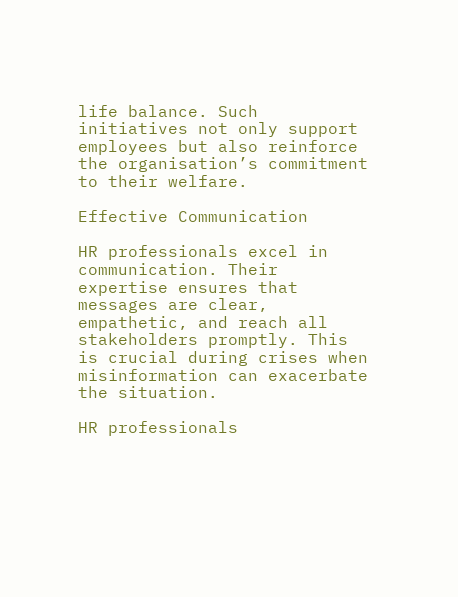life balance. Such initiatives not only support employees but also reinforce the organisation’s commitment to their welfare.

Effective Communication

HR professionals excel in communication. Their expertise ensures that messages are clear, empathetic, and reach all stakeholders promptly. This is crucial during crises when misinformation can exacerbate the situation.

HR professionals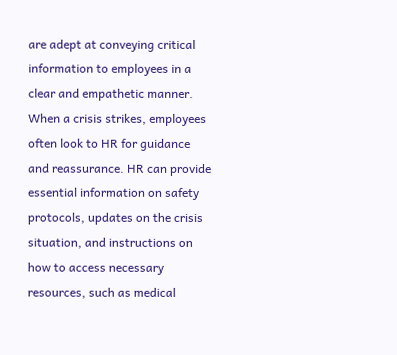are adept at conveying critical information to employees in a clear and empathetic manner. When a crisis strikes, employees often look to HR for guidance and reassurance. HR can provide essential information on safety protocols, updates on the crisis situation, and instructions on how to access necessary resources, such as medical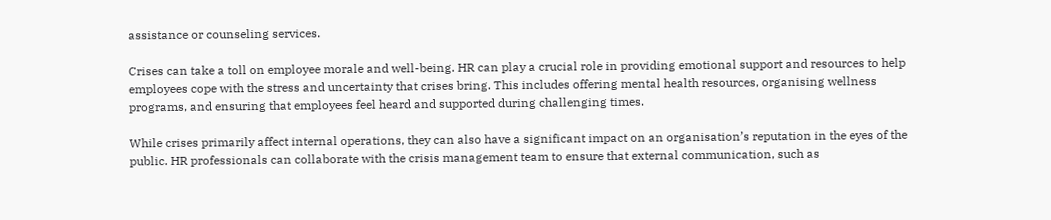assistance or counseling services.

Crises can take a toll on employee morale and well-being. HR can play a crucial role in providing emotional support and resources to help employees cope with the stress and uncertainty that crises bring. This includes offering mental health resources, organising wellness programs, and ensuring that employees feel heard and supported during challenging times.

While crises primarily affect internal operations, they can also have a significant impact on an organisation’s reputation in the eyes of the public. HR professionals can collaborate with the crisis management team to ensure that external communication, such as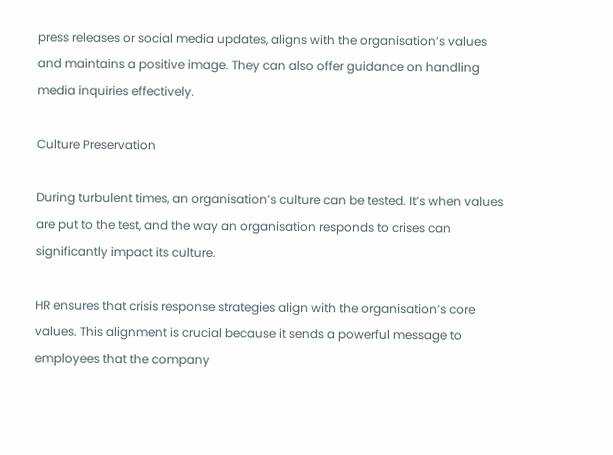press releases or social media updates, aligns with the organisation’s values and maintains a positive image. They can also offer guidance on handling media inquiries effectively.

Culture Preservation

During turbulent times, an organisation’s culture can be tested. It’s when values are put to the test, and the way an organisation responds to crises can significantly impact its culture.

HR ensures that crisis response strategies align with the organisation’s core values. This alignment is crucial because it sends a powerful message to employees that the company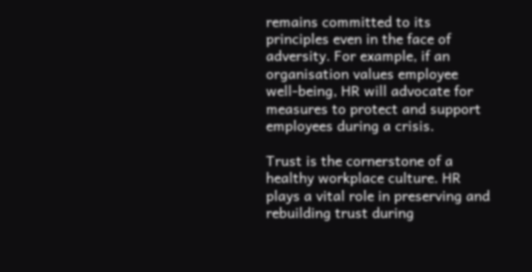remains committed to its principles even in the face of adversity. For example, if an organisation values employee well-being, HR will advocate for measures to protect and support employees during a crisis.

Trust is the cornerstone of a healthy workplace culture. HR plays a vital role in preserving and rebuilding trust during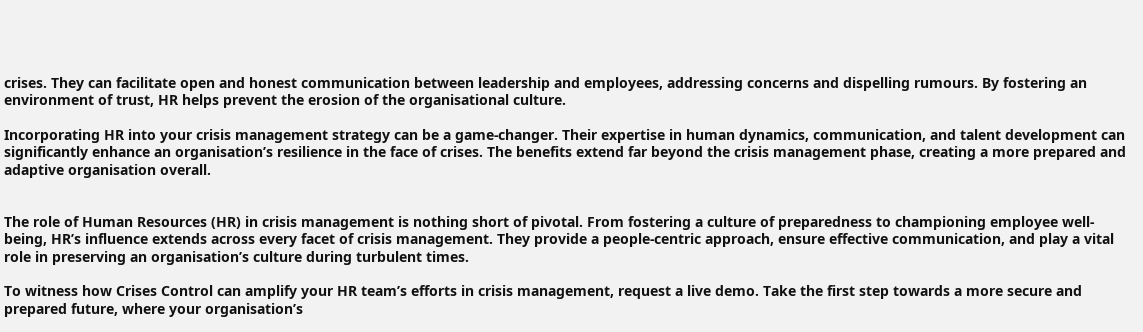crises. They can facilitate open and honest communication between leadership and employees, addressing concerns and dispelling rumours. By fostering an environment of trust, HR helps prevent the erosion of the organisational culture.

Incorporating HR into your crisis management strategy can be a game-changer. Their expertise in human dynamics, communication, and talent development can significantly enhance an organisation’s resilience in the face of crises. The benefits extend far beyond the crisis management phase, creating a more prepared and adaptive organisation overall.


The role of Human Resources (HR) in crisis management is nothing short of pivotal. From fostering a culture of preparedness to championing employee well-being, HR’s influence extends across every facet of crisis management. They provide a people-centric approach, ensure effective communication, and play a vital role in preserving an organisation’s culture during turbulent times.

To witness how Crises Control can amplify your HR team’s efforts in crisis management, request a live demo. Take the first step towards a more secure and prepared future, where your organisation’s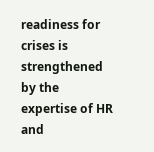readiness for crises is strengthened by the expertise of HR and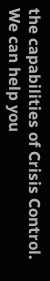the capabilities of Crisis Control. We can help you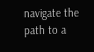navigate the path to a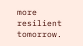more resilient tomorrow.